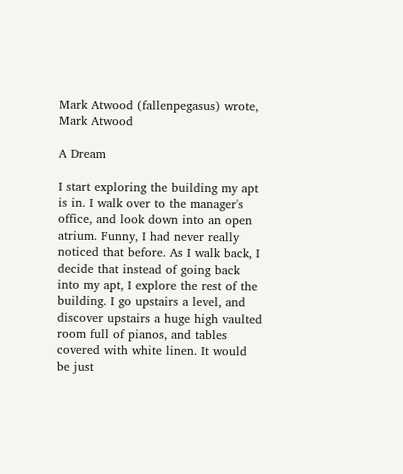Mark Atwood (fallenpegasus) wrote,
Mark Atwood

A Dream

I start exploring the building my apt is in. I walk over to the manager's office, and look down into an open atrium. Funny, I had never really noticed that before. As I walk back, I decide that instead of going back into my apt, I explore the rest of the building. I go upstairs a level, and discover upstairs a huge high vaulted room full of pianos, and tables covered with white linen. It would be just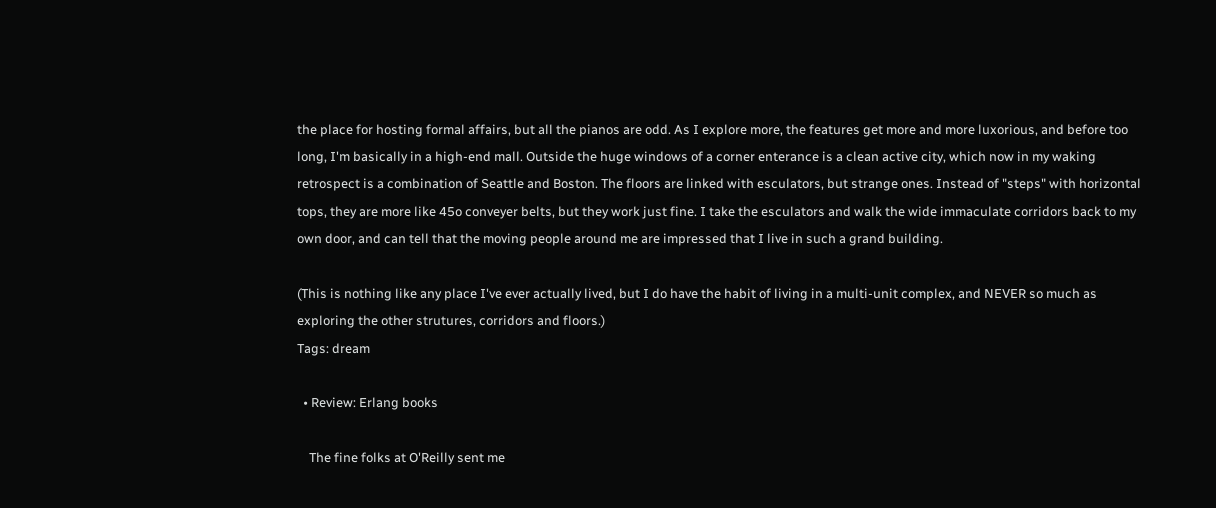the place for hosting formal affairs, but all the pianos are odd. As I explore more, the features get more and more luxorious, and before too long, I'm basically in a high-end mall. Outside the huge windows of a corner enterance is a clean active city, which now in my waking retrospect is a combination of Seattle and Boston. The floors are linked with esculators, but strange ones. Instead of "steps" with horizontal tops, they are more like 45o conveyer belts, but they work just fine. I take the esculators and walk the wide immaculate corridors back to my own door, and can tell that the moving people around me are impressed that I live in such a grand building.

(This is nothing like any place I've ever actually lived, but I do have the habit of living in a multi-unit complex, and NEVER so much as exploring the other strutures, corridors and floors.)
Tags: dream

  • Review: Erlang books

    The fine folks at O'Reilly sent me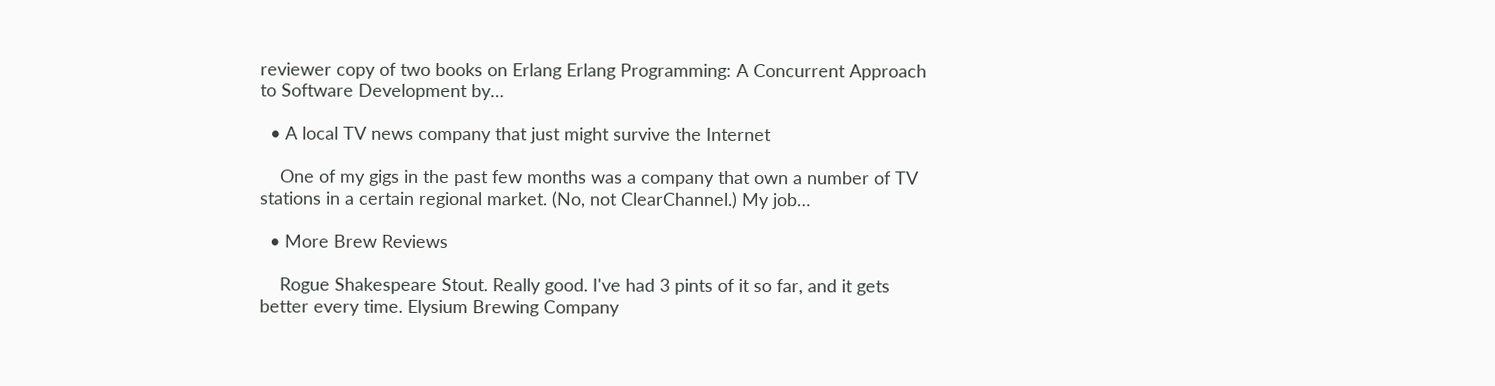reviewer copy of two books on Erlang Erlang Programming: A Concurrent Approach to Software Development by…

  • A local TV news company that just might survive the Internet

    One of my gigs in the past few months was a company that own a number of TV stations in a certain regional market. (No, not ClearChannel.) My job…

  • More Brew Reviews

    Rogue Shakespeare Stout. Really good. I've had 3 pints of it so far, and it gets better every time. Elysium Brewing Company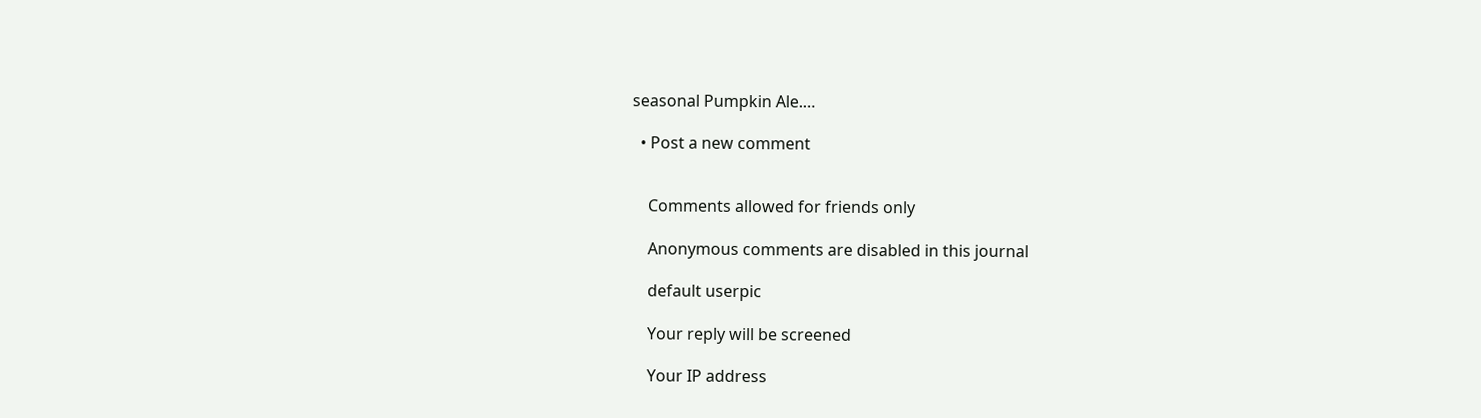seasonal Pumpkin Ale.…

  • Post a new comment


    Comments allowed for friends only

    Anonymous comments are disabled in this journal

    default userpic

    Your reply will be screened

    Your IP address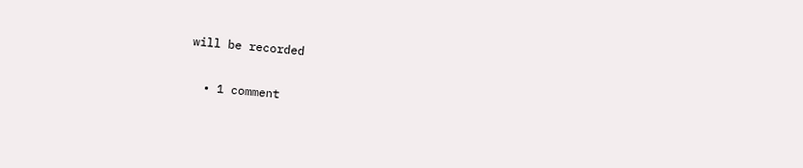will be recorded

  • 1 comment